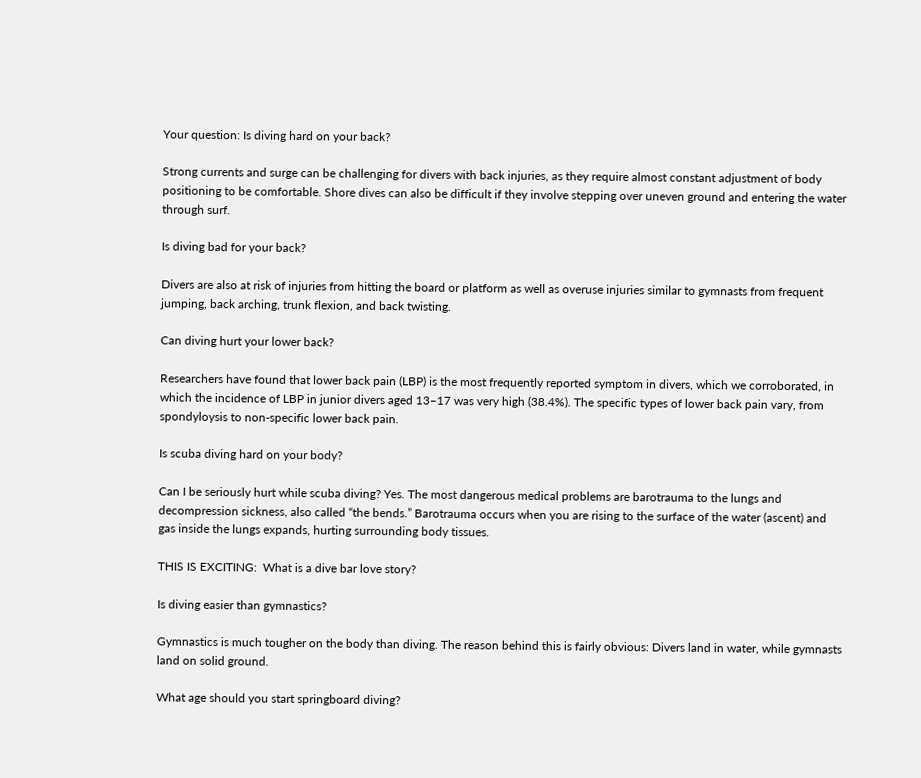Your question: Is diving hard on your back?

Strong currents and surge can be challenging for divers with back injuries, as they require almost constant adjustment of body positioning to be comfortable. Shore dives can also be difficult if they involve stepping over uneven ground and entering the water through surf.

Is diving bad for your back?

Divers are also at risk of injuries from hitting the board or platform as well as overuse injuries similar to gymnasts from frequent jumping, back arching, trunk flexion, and back twisting.

Can diving hurt your lower back?

Researchers have found that lower back pain (LBP) is the most frequently reported symptom in divers, which we corroborated, in which the incidence of LBP in junior divers aged 13–17 was very high (38.4%). The specific types of lower back pain vary, from spondyloysis to non-specific lower back pain.

Is scuba diving hard on your body?

Can I be seriously hurt while scuba diving? Yes. The most dangerous medical problems are barotrauma to the lungs and decompression sickness, also called “the bends.” Barotrauma occurs when you are rising to the surface of the water (ascent) and gas inside the lungs expands, hurting surrounding body tissues.

THIS IS EXCITING:  What is a dive bar love story?

Is diving easier than gymnastics?

Gymnastics is much tougher on the body than diving. The reason behind this is fairly obvious: Divers land in water, while gymnasts land on solid ground.

What age should you start springboard diving?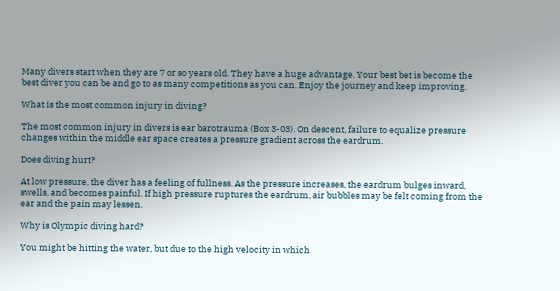Many divers start when they are 7 or so years old. They have a huge advantage. Your best bet is become the best diver you can be and go to as many competitions as you can. Enjoy the journey and keep improving.

What is the most common injury in diving?

The most common injury in divers is ear barotrauma (Box 3-03). On descent, failure to equalize pressure changes within the middle ear space creates a pressure gradient across the eardrum.

Does diving hurt?

At low pressure, the diver has a feeling of fullness. As the pressure increases, the eardrum bulges inward, swells, and becomes painful. If high pressure ruptures the eardrum, air bubbles may be felt coming from the ear and the pain may lessen.

Why is Olympic diving hard?

You might be hitting the water, but due to the high velocity in which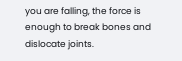you are falling, the force is enough to break bones and dislocate joints.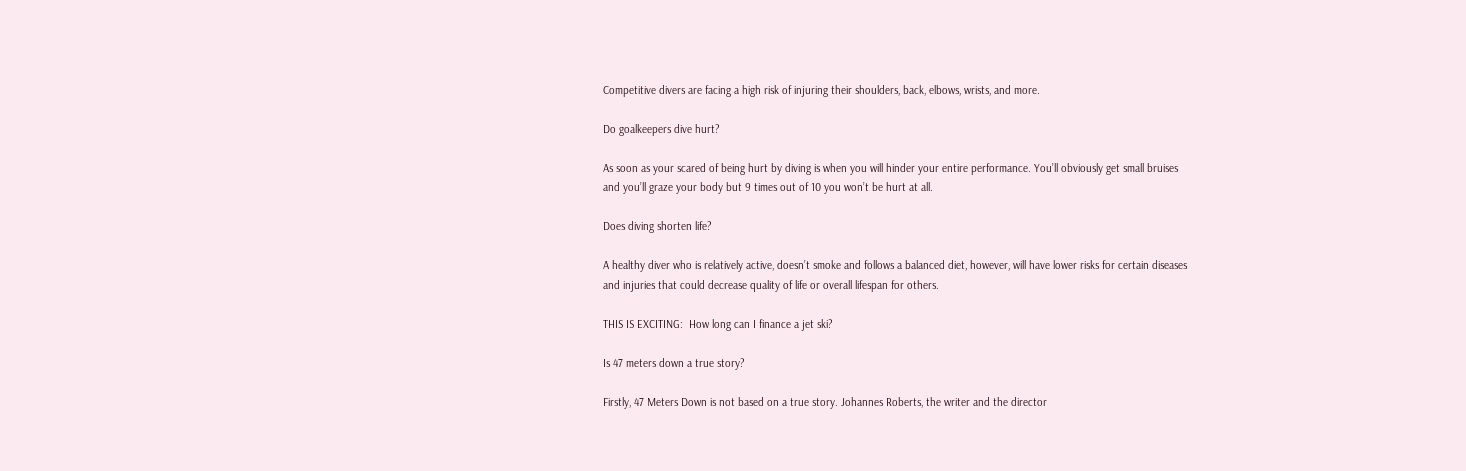Competitive divers are facing a high risk of injuring their shoulders, back, elbows, wrists, and more.

Do goalkeepers dive hurt?

As soon as your scared of being hurt by diving is when you will hinder your entire performance. You’ll obviously get small bruises and you’ll graze your body but 9 times out of 10 you won’t be hurt at all.

Does diving shorten life?

A healthy diver who is relatively active, doesn’t smoke and follows a balanced diet, however, will have lower risks for certain diseases and injuries that could decrease quality of life or overall lifespan for others.

THIS IS EXCITING:  How long can I finance a jet ski?

Is 47 meters down a true story?

Firstly, 47 Meters Down is not based on a true story. Johannes Roberts, the writer and the director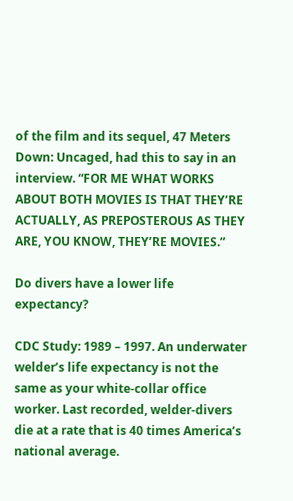of the film and its sequel, 47 Meters Down: Uncaged, had this to say in an interview. “FOR ME WHAT WORKS ABOUT BOTH MOVIES IS THAT THEY’RE ACTUALLY, AS PREPOSTEROUS AS THEY ARE, YOU KNOW, THEY’RE MOVIES.”

Do divers have a lower life expectancy?

CDC Study: 1989 – 1997. An underwater welder’s life expectancy is not the same as your white-collar office worker. Last recorded, welder-divers die at a rate that is 40 times America’s national average.